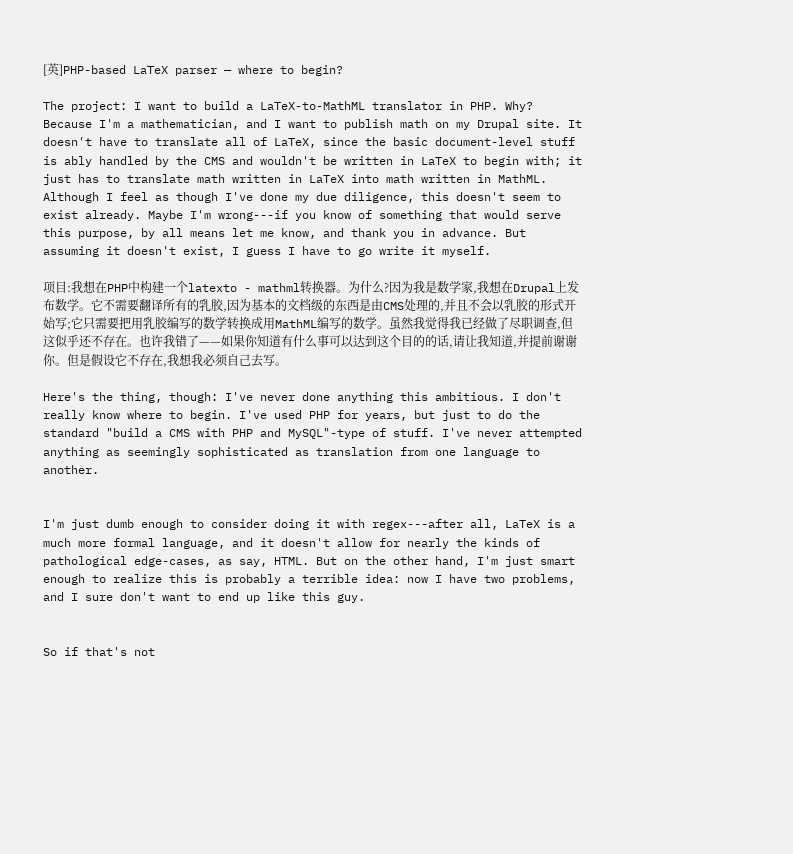[英]PHP-based LaTeX parser — where to begin?

The project: I want to build a LaTeX-to-MathML translator in PHP. Why? Because I'm a mathematician, and I want to publish math on my Drupal site. It doesn't have to translate all of LaTeX, since the basic document-level stuff is ably handled by the CMS and wouldn't be written in LaTeX to begin with; it just has to translate math written in LaTeX into math written in MathML. Although I feel as though I've done my due diligence, this doesn't seem to exist already. Maybe I'm wrong---if you know of something that would serve this purpose, by all means let me know, and thank you in advance. But assuming it doesn't exist, I guess I have to go write it myself.

项目:我想在PHP中构建一个latexto - mathml转换器。为什么?因为我是数学家,我想在Drupal上发布数学。它不需要翻译所有的乳胶,因为基本的文档级的东西是由CMS处理的,并且不会以乳胶的形式开始写;它只需要把用乳胶编写的数学转换成用MathML编写的数学。虽然我觉得我已经做了尽职调查,但这似乎还不存在。也许我错了——如果你知道有什么事可以达到这个目的的话,请让我知道,并提前谢谢你。但是假设它不存在,我想我必须自己去写。

Here's the thing, though: I've never done anything this ambitious. I don't really know where to begin. I've used PHP for years, but just to do the standard "build a CMS with PHP and MySQL"-type of stuff. I've never attempted anything as seemingly sophisticated as translation from one language to another.


I'm just dumb enough to consider doing it with regex---after all, LaTeX is a much more formal language, and it doesn't allow for nearly the kinds of pathological edge-cases, as say, HTML. But on the other hand, I'm just smart enough to realize this is probably a terrible idea: now I have two problems, and I sure don't want to end up like this guy.


So if that's not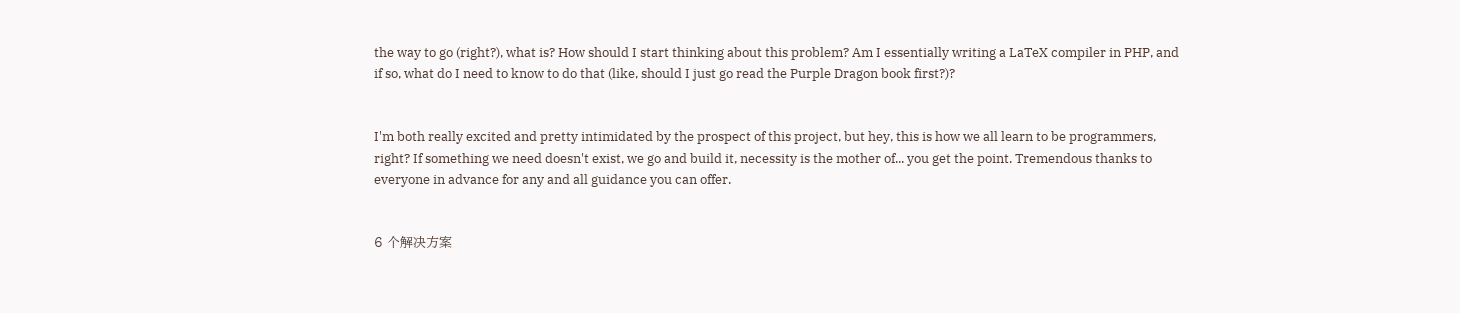the way to go (right?), what is? How should I start thinking about this problem? Am I essentially writing a LaTeX compiler in PHP, and if so, what do I need to know to do that (like, should I just go read the Purple Dragon book first?)?


I'm both really excited and pretty intimidated by the prospect of this project, but hey, this is how we all learn to be programmers, right? If something we need doesn't exist, we go and build it, necessity is the mother of... you get the point. Tremendous thanks to everyone in advance for any and all guidance you can offer.


6 个解决方案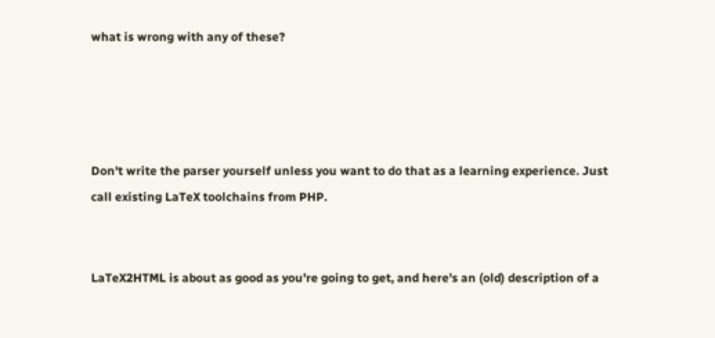what is wrong with any of these?




Don't write the parser yourself unless you want to do that as a learning experience. Just call existing LaTeX toolchains from PHP.


LaTeX2HTML is about as good as you're going to get, and here's an (old) description of a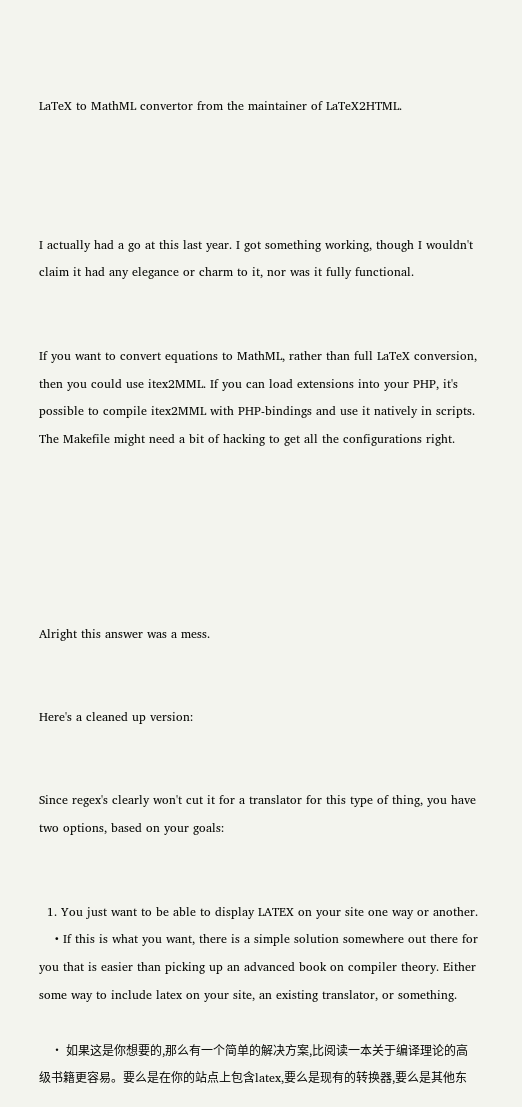LaTeX to MathML convertor from the maintainer of LaTeX2HTML.




I actually had a go at this last year. I got something working, though I wouldn't claim it had any elegance or charm to it, nor was it fully functional.


If you want to convert equations to MathML, rather than full LaTeX conversion, then you could use itex2MML. If you can load extensions into your PHP, it's possible to compile itex2MML with PHP-bindings and use it natively in scripts. The Makefile might need a bit of hacking to get all the configurations right.






Alright this answer was a mess.


Here's a cleaned up version:


Since regex's clearly won't cut it for a translator for this type of thing, you have two options, based on your goals:


  1. You just want to be able to display LATEX on your site one way or another.
    • If this is what you want, there is a simple solution somewhere out there for you that is easier than picking up an advanced book on compiler theory. Either some way to include latex on your site, an existing translator, or something.

    • 如果这是你想要的,那么有一个简单的解决方案,比阅读一本关于编译理论的高级书籍更容易。要么是在你的站点上包含latex,要么是现有的转换器,要么是其他东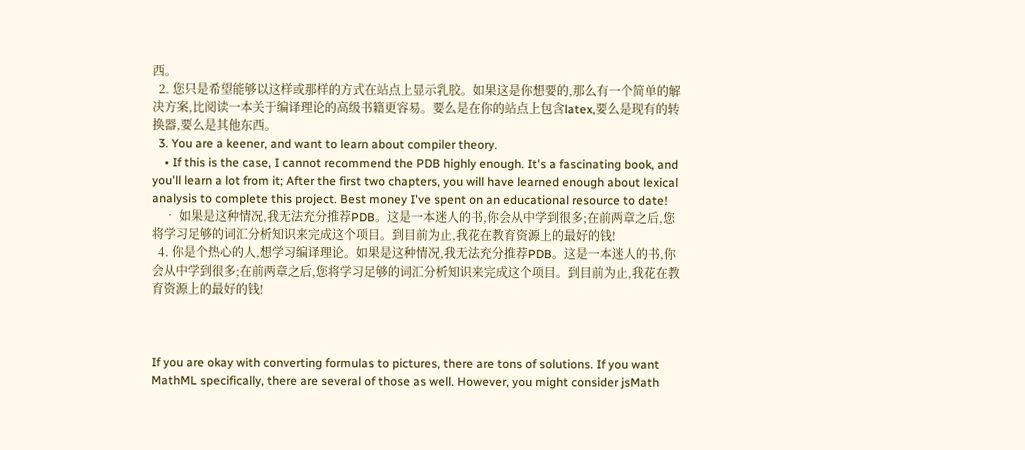西。
  2. 您只是希望能够以这样或那样的方式在站点上显示乳胶。如果这是你想要的,那么有一个简单的解决方案,比阅读一本关于编译理论的高级书籍更容易。要么是在你的站点上包含latex,要么是现有的转换器,要么是其他东西。
  3. You are a keener, and want to learn about compiler theory.
    • If this is the case, I cannot recommend the PDB highly enough. It's a fascinating book, and you'll learn a lot from it; After the first two chapters, you will have learned enough about lexical analysis to complete this project. Best money I've spent on an educational resource to date!
    • 如果是这种情况,我无法充分推荐PDB。这是一本迷人的书,你会从中学到很多;在前两章之后,您将学习足够的词汇分析知识来完成这个项目。到目前为止,我花在教育资源上的最好的钱!
  4. 你是个热心的人,想学习编译理论。如果是这种情况,我无法充分推荐PDB。这是一本迷人的书,你会从中学到很多;在前两章之后,您将学习足够的词汇分析知识来完成这个项目。到目前为止,我花在教育资源上的最好的钱!



If you are okay with converting formulas to pictures, there are tons of solutions. If you want MathML specifically, there are several of those as well. However, you might consider jsMath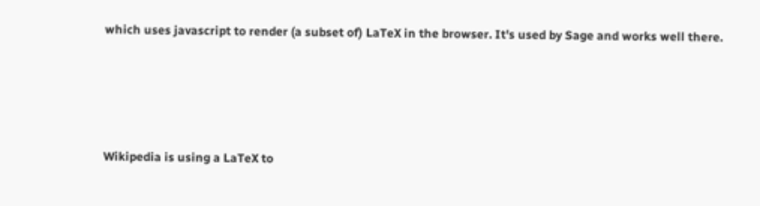which uses javascript to render (a subset of) LaTeX in the browser. It's used by Sage and works well there.




Wikipedia is using a LaTeX to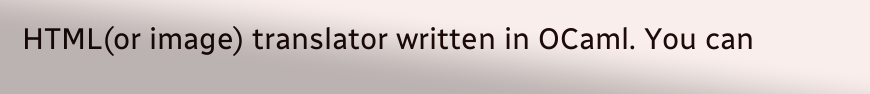HTML(or image) translator written in OCaml. You can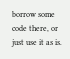borrow some code there, or just use it as is.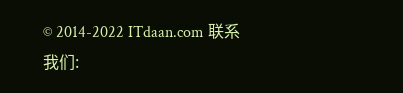© 2014-2022 ITdaan.com 联系我们: